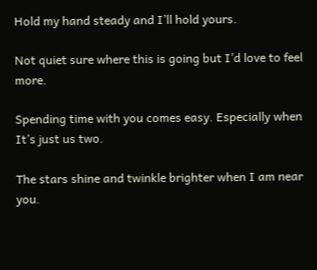Hold my hand steady and I’ll hold yours.

Not quiet sure where this is going but I’d love to feel more.

Spending time with you comes easy. Especially when It’s just us two.

The stars shine and twinkle brighter when I am near you.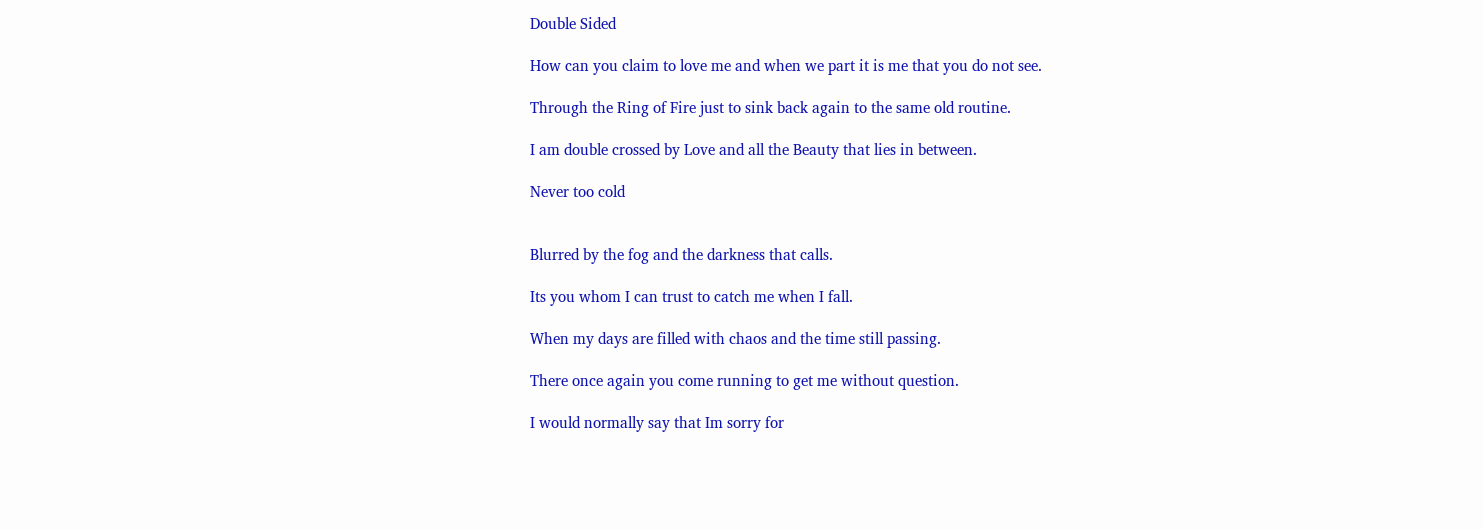Double Sided

How can you claim to love me and when we part it is me that you do not see.

Through the Ring of Fire just to sink back again to the same old routine.

I am double crossed by Love and all the Beauty that lies in between.

Never too cold


Blurred by the fog and the darkness that calls.

Its you whom I can trust to catch me when I fall.

When my days are filled with chaos and the time still passing.

There once again you come running to get me without question.

I would normally say that Im sorry for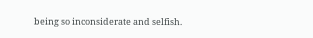being so inconsiderate and selfish.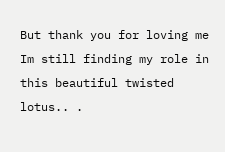But thank you for loving me Im still finding my role in this beautiful twisted lotus.. .